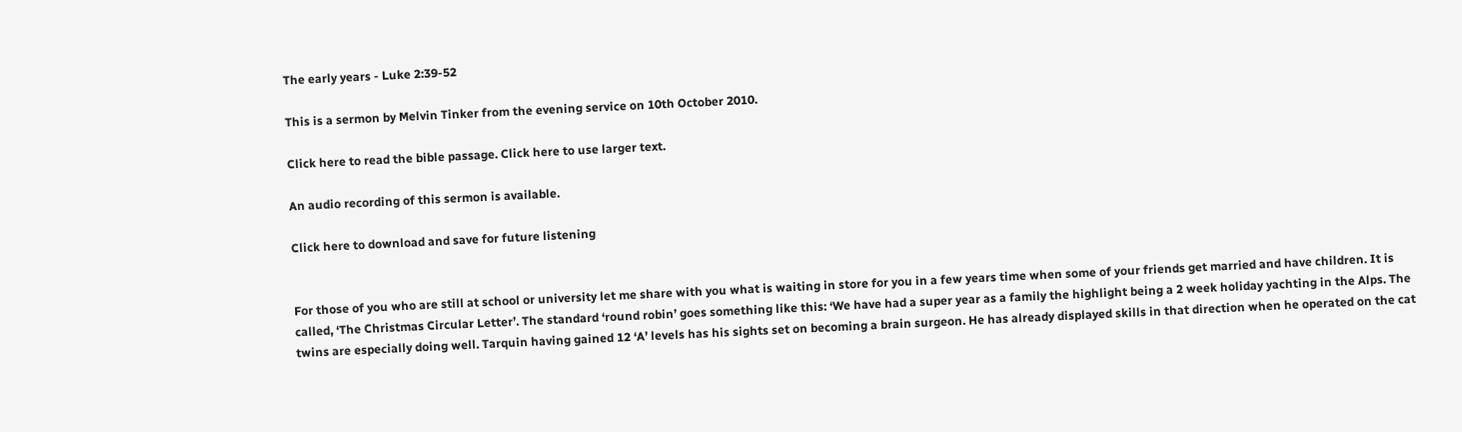The early years - Luke 2:39-52

This is a sermon by Melvin Tinker from the evening service on 10th October 2010.

Click here to read the bible passage. Click here to use larger text.

An audio recording of this sermon is available.

Click here to download and save for future listening


For those of you who are still at school or university let me share with you what is waiting in store for you in a few years time when some of your friends get married and have children. It is called, ‘The Christmas Circular Letter’. The standard ‘round robin’ goes something like this: ‘We have had a super year as a family the highlight being a 2 week holiday yachting in the Alps. The twins are especially doing well. Tarquin having gained 12 ‘A’ levels has his sights set on becoming a brain surgeon. He has already displayed skills in that direction when he operated on the cat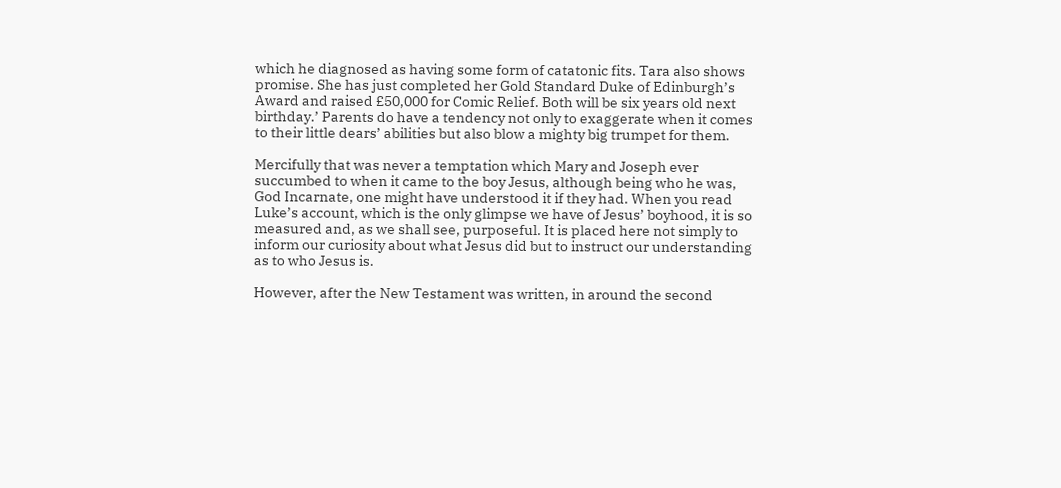which he diagnosed as having some form of catatonic fits. Tara also shows promise. She has just completed her Gold Standard Duke of Edinburgh’s Award and raised £50,000 for Comic Relief. Both will be six years old next birthday.’ Parents do have a tendency not only to exaggerate when it comes to their little dears’ abilities but also blow a mighty big trumpet for them.

Mercifully that was never a temptation which Mary and Joseph ever succumbed to when it came to the boy Jesus, although being who he was, God Incarnate, one might have understood it if they had. When you read Luke’s account, which is the only glimpse we have of Jesus’ boyhood, it is so measured and, as we shall see, purposeful. It is placed here not simply to inform our curiosity about what Jesus did but to instruct our understanding as to who Jesus is.

However, after the New Testament was written, in around the second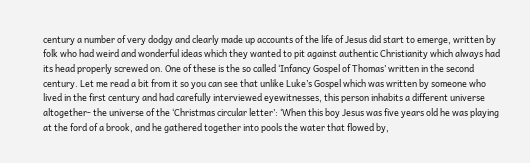century a number of very dodgy and clearly made up accounts of the life of Jesus did start to emerge, written by folk who had weird and wonderful ideas which they wanted to pit against authentic Christianity which always had its head properly screwed on. One of these is the so called ‘Infancy Gospel of Thomas’ written in the second century. Let me read a bit from it so you can see that unlike Luke’s Gospel which was written by someone who lived in the first century and had carefully interviewed eyewitnesses, this person inhabits a different universe altogether- the universe of the ‘Christmas circular letter’: ‘When this boy Jesus was five years old he was playing at the ford of a brook, and he gathered together into pools the water that flowed by,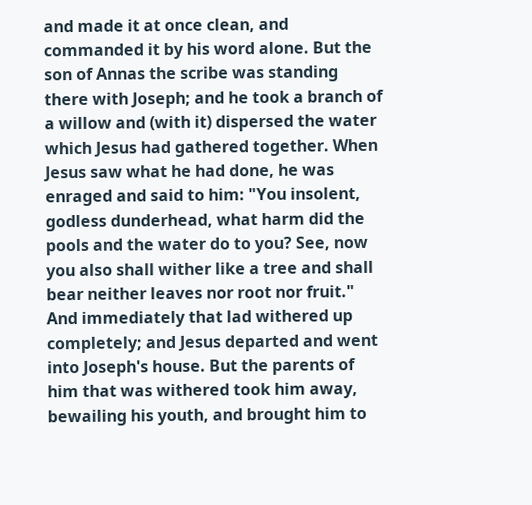and made it at once clean, and commanded it by his word alone. But the son of Annas the scribe was standing there with Joseph; and he took a branch of a willow and (with it) dispersed the water which Jesus had gathered together. When Jesus saw what he had done, he was enraged and said to him: "You insolent, godless dunderhead, what harm did the pools and the water do to you? See, now you also shall wither like a tree and shall bear neither leaves nor root nor fruit." And immediately that lad withered up completely; and Jesus departed and went into Joseph's house. But the parents of him that was withered took him away, bewailing his youth, and brought him to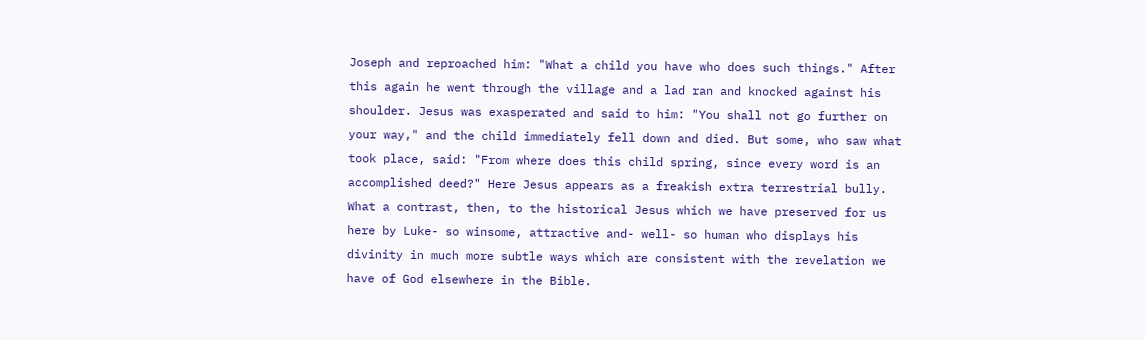Joseph and reproached him: "What a child you have who does such things." After this again he went through the village and a lad ran and knocked against his shoulder. Jesus was exasperated and said to him: "You shall not go further on your way," and the child immediately fell down and died. But some, who saw what took place, said: "From where does this child spring, since every word is an accomplished deed?" Here Jesus appears as a freakish extra terrestrial bully. What a contrast, then, to the historical Jesus which we have preserved for us here by Luke- so winsome, attractive and- well- so human who displays his divinity in much more subtle ways which are consistent with the revelation we have of God elsewhere in the Bible.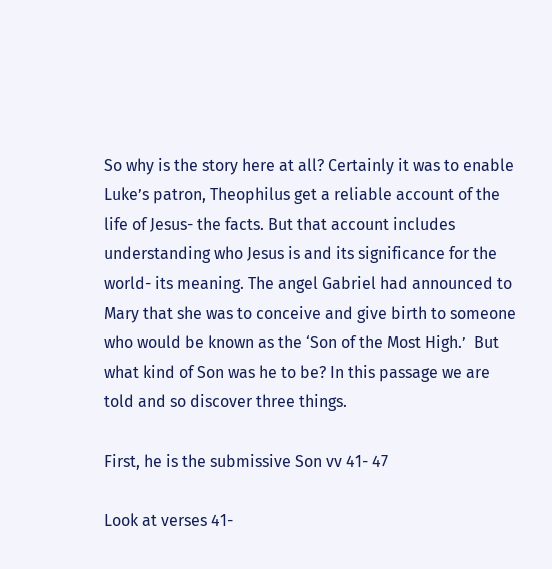So why is the story here at all? Certainly it was to enable Luke’s patron, Theophilus get a reliable account of the life of Jesus- the facts. But that account includes understanding who Jesus is and its significance for the world- its meaning. The angel Gabriel had announced to Mary that she was to conceive and give birth to someone who would be known as the ‘Son of the Most High.’  But what kind of Son was he to be? In this passage we are told and so discover three things.

First, he is the submissive Son vv 41- 47

Look at verses 41-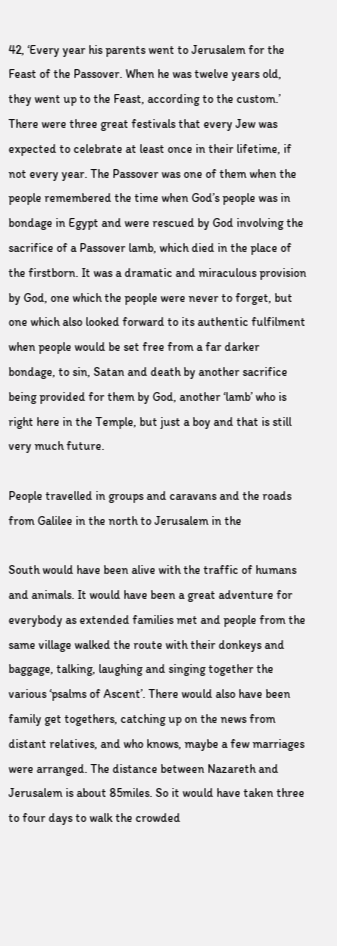42, ‘Every year his parents went to Jerusalem for the Feast of the Passover. When he was twelve years old, they went up to the Feast, according to the custom.’ There were three great festivals that every Jew was expected to celebrate at least once in their lifetime, if not every year. The Passover was one of them when the people remembered the time when God’s people was in bondage in Egypt and were rescued by God involving the sacrifice of a Passover lamb, which died in the place of the firstborn. It was a dramatic and miraculous provision by God, one which the people were never to forget, but one which also looked forward to its authentic fulfilment when people would be set free from a far darker bondage, to sin, Satan and death by another sacrifice being provided for them by God, another ‘lamb’ who is right here in the Temple, but just a boy and that is still very much future.

People travelled in groups and caravans and the roads from Galilee in the north to Jerusalem in the

South would have been alive with the traffic of humans and animals. It would have been a great adventure for everybody as extended families met and people from the same village walked the route with their donkeys and baggage, talking, laughing and singing together the various ‘psalms of Ascent’. There would also have been family get togethers, catching up on the news from distant relatives, and who knows, maybe a few marriages were arranged. The distance between Nazareth and Jerusalem is about 85miles. So it would have taken three to four days to walk the crowded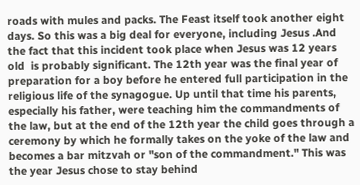roads with mules and packs. The Feast itself took another eight days. So this was a big deal for everyone, including Jesus .And the fact that this incident took place when Jesus was 12 years old  is probably significant. The 12th year was the final year of preparation for a boy before he entered full participation in the religious life of the synagogue. Up until that time his parents, especially his father, were teaching him the commandments of the law, but at the end of the 12th year the child goes through a ceremony by which he formally takes on the yoke of the law and becomes a bar mitzvah or "son of the commandment." This was the year Jesus chose to stay behind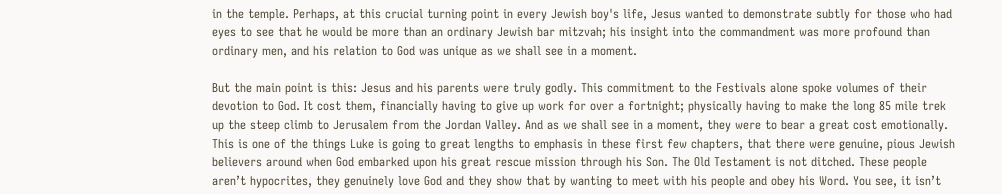in the temple. Perhaps, at this crucial turning point in every Jewish boy's life, Jesus wanted to demonstrate subtly for those who had eyes to see that he would be more than an ordinary Jewish bar mitzvah; his insight into the commandment was more profound than ordinary men, and his relation to God was unique as we shall see in a moment.

But the main point is this: Jesus and his parents were truly godly. This commitment to the Festivals alone spoke volumes of their devotion to God. It cost them, financially having to give up work for over a fortnight; physically having to make the long 85 mile trek up the steep climb to Jerusalem from the Jordan Valley. And as we shall see in a moment, they were to bear a great cost emotionally. This is one of the things Luke is going to great lengths to emphasis in these first few chapters, that there were genuine, pious Jewish believers around when God embarked upon his great rescue mission through his Son. The Old Testament is not ditched. These people aren’t hypocrites, they genuinely love God and they show that by wanting to meet with his people and obey his Word. You see, it isn’t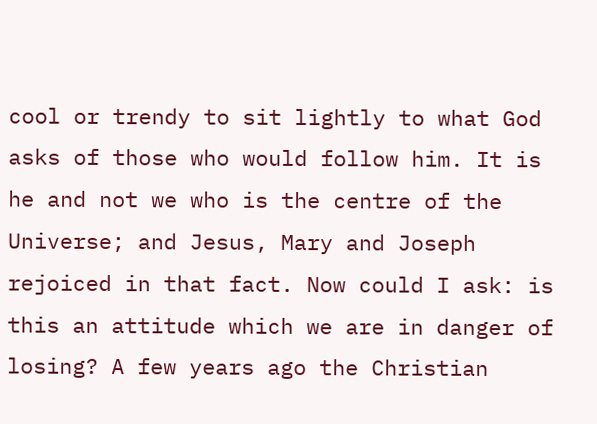cool or trendy to sit lightly to what God asks of those who would follow him. It is he and not we who is the centre of the Universe; and Jesus, Mary and Joseph rejoiced in that fact. Now could I ask: is this an attitude which we are in danger of losing? A few years ago the Christian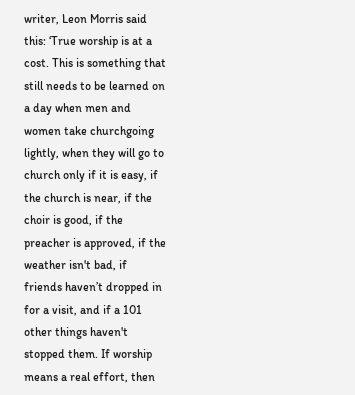writer, Leon Morris said this: ‘True worship is at a cost. This is something that still needs to be learned on a day when men and women take churchgoing lightly, when they will go to church only if it is easy, if the church is near, if the choir is good, if the preacher is approved, if the weather isn't bad, if friends haven’t dropped in for a visit, and if a 101 other things haven't stopped them. If worship means a real effort, then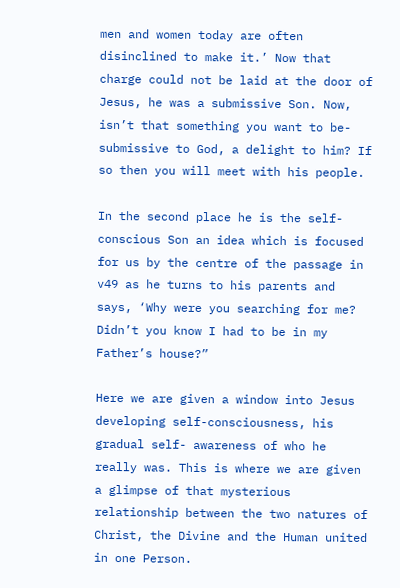men and women today are often disinclined to make it.’ Now that charge could not be laid at the door of Jesus, he was a submissive Son. Now, isn’t that something you want to be- submissive to God, a delight to him? If so then you will meet with his people.

In the second place he is the self-conscious Son an idea which is focused for us by the centre of the passage in v49 as he turns to his parents and says, ‘Why were you searching for me? Didn’t you know I had to be in my Father’s house?”

Here we are given a window into Jesus developing self-consciousness, his gradual self- awareness of who he really was. This is where we are given a glimpse of that mysterious relationship between the two natures of Christ, the Divine and the Human united in one Person.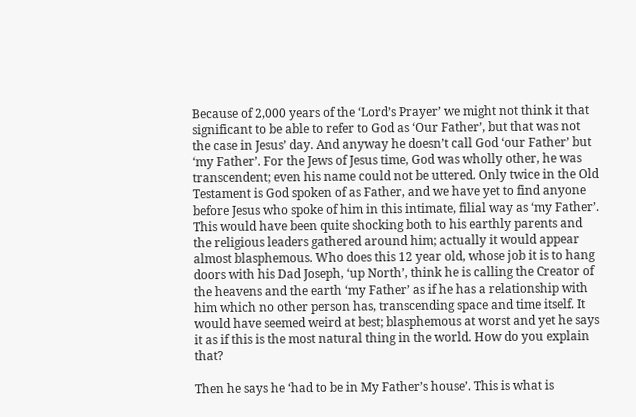Because of 2,000 years of the ‘Lord’s Prayer’ we might not think it that significant to be able to refer to God as ‘Our Father’, but that was not the case in Jesus’ day. And anyway he doesn’t call God ‘our Father’ but ‘my Father’. For the Jews of Jesus time, God was wholly other, he was transcendent; even his name could not be uttered. Only twice in the Old Testament is God spoken of as Father, and we have yet to find anyone before Jesus who spoke of him in this intimate, filial way as ‘my Father’. This would have been quite shocking both to his earthly parents and the religious leaders gathered around him; actually it would appear almost blasphemous. Who does this 12 year old, whose job it is to hang doors with his Dad Joseph, ‘up North’, think he is calling the Creator of the heavens and the earth ‘my Father’ as if he has a relationship with him which no other person has, transcending space and time itself. It would have seemed weird at best; blasphemous at worst and yet he says it as if this is the most natural thing in the world. How do you explain that?

Then he says he ‘had to be in My Father’s house’. This is what is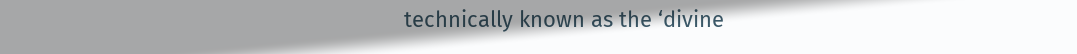technically known as the ‘divine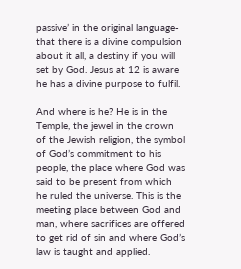passive’ in the original language- that there is a divine compulsion about it all, a destiny if you will set by God. Jesus at 12 is aware he has a divine purpose to fulfil.

And where is he? He is in the Temple, the jewel in the crown of the Jewish religion, the symbol of God’s commitment to his people, the place where God was said to be present from which he ruled the universe. This is the meeting place between God and man, where sacrifices are offered to get rid of sin and where God’s law is taught and applied.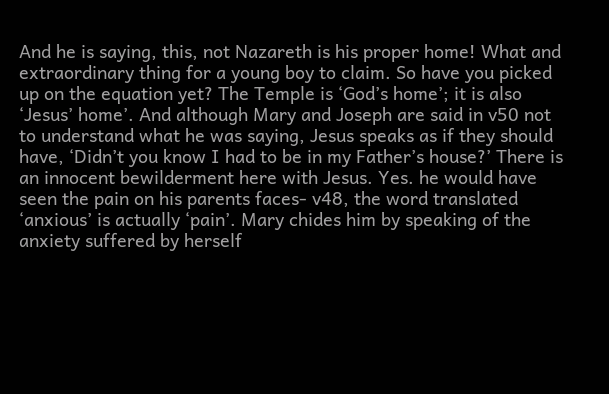And he is saying, this, not Nazareth is his proper home! What and extraordinary thing for a young boy to claim. So have you picked up on the equation yet? The Temple is ‘God’s home’; it is also ‘Jesus’ home’. And although Mary and Joseph are said in v50 not to understand what he was saying, Jesus speaks as if they should have, ‘Didn’t you know I had to be in my Father’s house?’ There is an innocent bewilderment here with Jesus. Yes. he would have seen the pain on his parents faces- v48, the word translated ‘anxious’ is actually ‘pain’. Mary chides him by speaking of the anxiety suffered by herself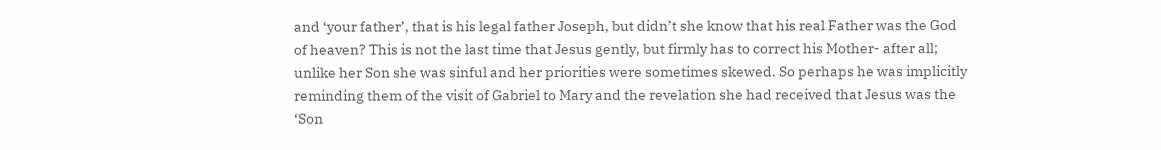and ‘your father’, that is his legal father Joseph, but didn’t she know that his real Father was the God of heaven? This is not the last time that Jesus gently, but firmly has to correct his Mother- after all; unlike her Son she was sinful and her priorities were sometimes skewed. So perhaps he was implicitly reminding them of the visit of Gabriel to Mary and the revelation she had received that Jesus was the ‘Son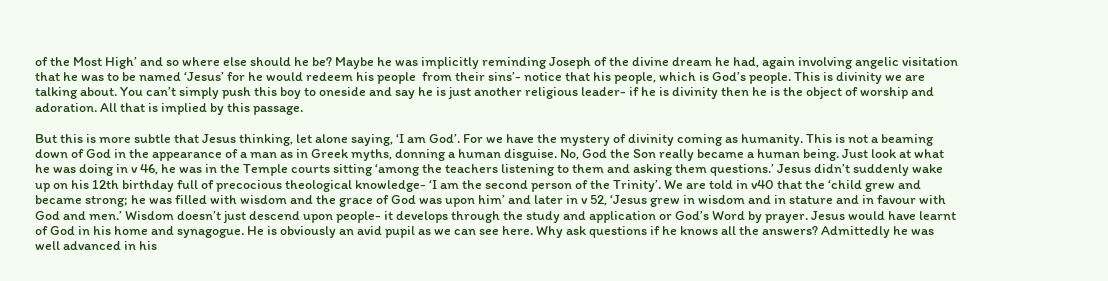of the Most High’ and so where else should he be? Maybe he was implicitly reminding Joseph of the divine dream he had, again involving angelic visitation that he was to be named ‘Jesus’ for he would redeem his people  from their sins’- notice that his people, which is God’s people. This is divinity we are talking about. You can’t simply push this boy to oneside and say he is just another religious leader- if he is divinity then he is the object of worship and adoration. All that is implied by this passage.

But this is more subtle that Jesus thinking, let alone saying, ‘I am God’. For we have the mystery of divinity coming as humanity. This is not a beaming down of God in the appearance of a man as in Greek myths, donning a human disguise. No, God the Son really became a human being. Just look at what he was doing in v 46, he was in the Temple courts sitting ‘among the teachers listening to them and asking them questions.’ Jesus didn’t suddenly wake up on his 12th birthday full of precocious theological knowledge- ‘I am the second person of the Trinity’. We are told in v40 that the ‘child grew and became strong; he was filled with wisdom and the grace of God was upon him’ and later in v 52, ‘Jesus grew in wisdom and in stature and in favour with God and men.’ Wisdom doesn’t just descend upon people- it develops through the study and application or God’s Word by prayer. Jesus would have learnt of God in his home and synagogue. He is obviously an avid pupil as we can see here. Why ask questions if he knows all the answers? Admittedly he was well advanced in his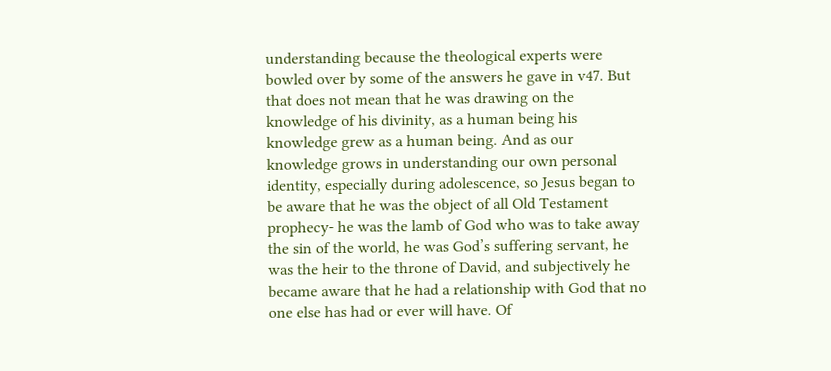understanding because the theological experts were bowled over by some of the answers he gave in v47. But that does not mean that he was drawing on the knowledge of his divinity, as a human being his knowledge grew as a human being. And as our knowledge grows in understanding our own personal identity, especially during adolescence, so Jesus began to be aware that he was the object of all Old Testament prophecy- he was the lamb of God who was to take away the sin of the world, he was God’s suffering servant, he was the heir to the throne of David, and subjectively he became aware that he had a relationship with God that no one else has had or ever will have. Of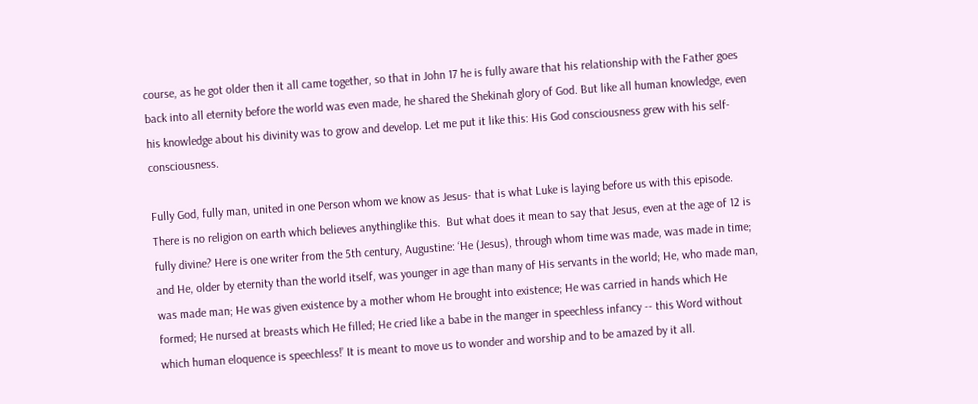course, as he got older then it all came together, so that in John 17 he is fully aware that his relationship with the Father goes back into all eternity before the world was even made, he shared the Shekinah glory of God. But like all human knowledge, even his knowledge about his divinity was to grow and develop. Let me put it like this: His God consciousness grew with his self- consciousness.

Fully God, fully man, united in one Person whom we know as Jesus- that is what Luke is laying before us with this episode. There is no religion on earth which believes anythinglike this.  But what does it mean to say that Jesus, even at the age of 12 is fully divine? Here is one writer from the 5th century, Augustine: ‘He (Jesus), through whom time was made, was made in time; and He, older by eternity than the world itself, was younger in age than many of His servants in the world; He, who made man, was made man; He was given existence by a mother whom He brought into existence; He was carried in hands which He formed; He nursed at breasts which He filled; He cried like a babe in the manger in speechless infancy -- this Word without which human eloquence is speechless!’ It is meant to move us to wonder and worship and to be amazed by it all.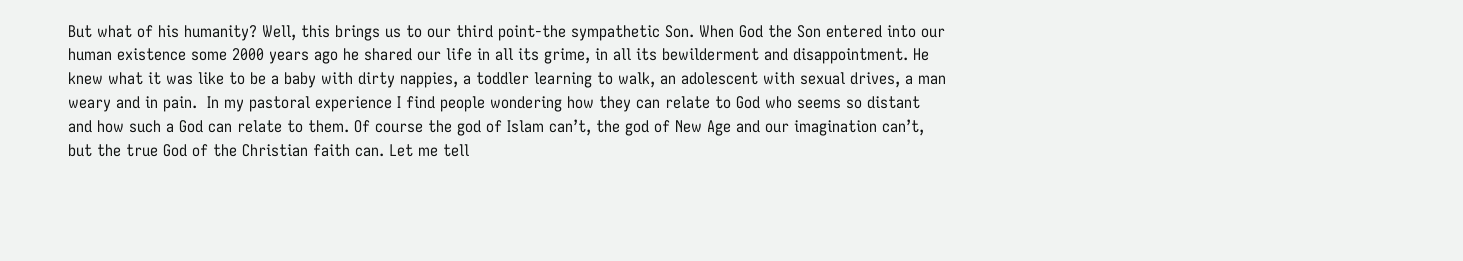But what of his humanity? Well, this brings us to our third point-the sympathetic Son. When God the Son entered into our human existence some 2000 years ago he shared our life in all its grime, in all its bewilderment and disappointment. He knew what it was like to be a baby with dirty nappies, a toddler learning to walk, an adolescent with sexual drives, a man weary and in pain.  In my pastoral experience I find people wondering how they can relate to God who seems so distant and how such a God can relate to them. Of course the god of Islam can’t, the god of New Age and our imagination can’t, but the true God of the Christian faith can. Let me tell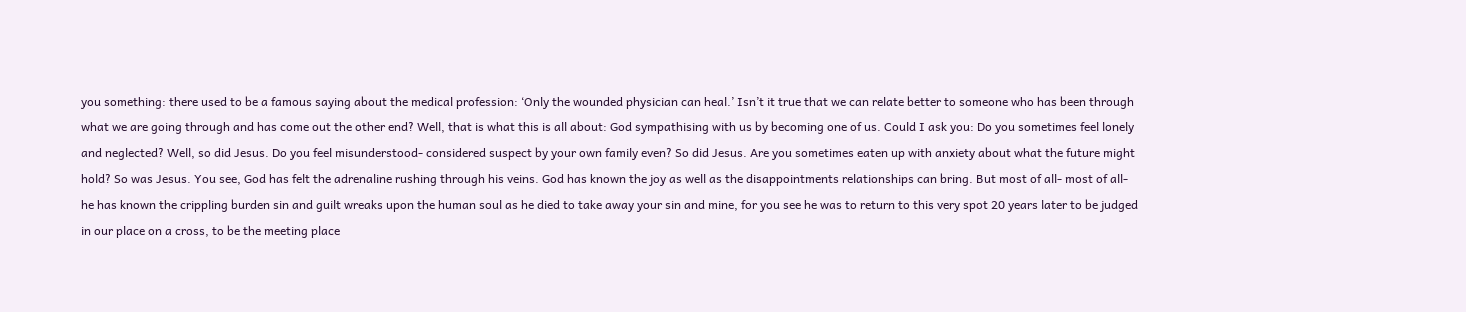you something: there used to be a famous saying about the medical profession: ‘Only the wounded physician can heal.’ Isn’t it true that we can relate better to someone who has been through what we are going through and has come out the other end? Well, that is what this is all about: God sympathising with us by becoming one of us. Could I ask you: Do you sometimes feel lonely and neglected? Well, so did Jesus. Do you feel misunderstood- considered suspect by your own family even? So did Jesus. Are you sometimes eaten up with anxiety about what the future might hold? So was Jesus. You see, God has felt the adrenaline rushing through his veins. God has known the joy as well as the disappointments relationships can bring. But most of all- most of all- he has known the crippling burden sin and guilt wreaks upon the human soul as he died to take away your sin and mine, for you see he was to return to this very spot 20 years later to be judged in our place on a cross, to be the meeting place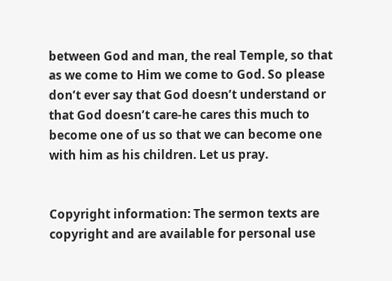between God and man, the real Temple, so that as we come to Him we come to God. So please don’t ever say that God doesn’t understand or that God doesn’t care-he cares this much to become one of us so that we can become one with him as his children. Let us pray.


Copyright information: The sermon texts are copyright and are available for personal use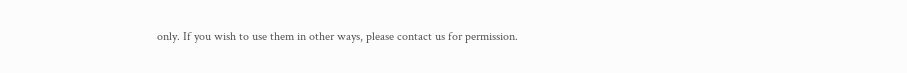only. If you wish to use them in other ways, please contact us for permission.